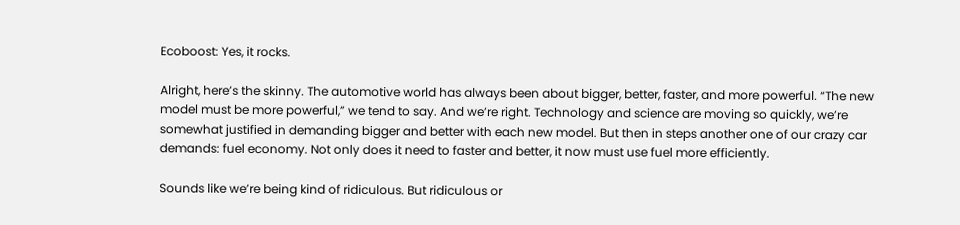Ecoboost: Yes, it rocks.

Alright, here’s the skinny. The automotive world has always been about bigger, better, faster, and more powerful. “The new model must be more powerful,” we tend to say. And we’re right. Technology and science are moving so quickly, we’re somewhat justified in demanding bigger and better with each new model. But then in steps another one of our crazy car demands: fuel economy. Not only does it need to faster and better, it now must use fuel more efficiently.

Sounds like we’re being kind of ridiculous. But ridiculous or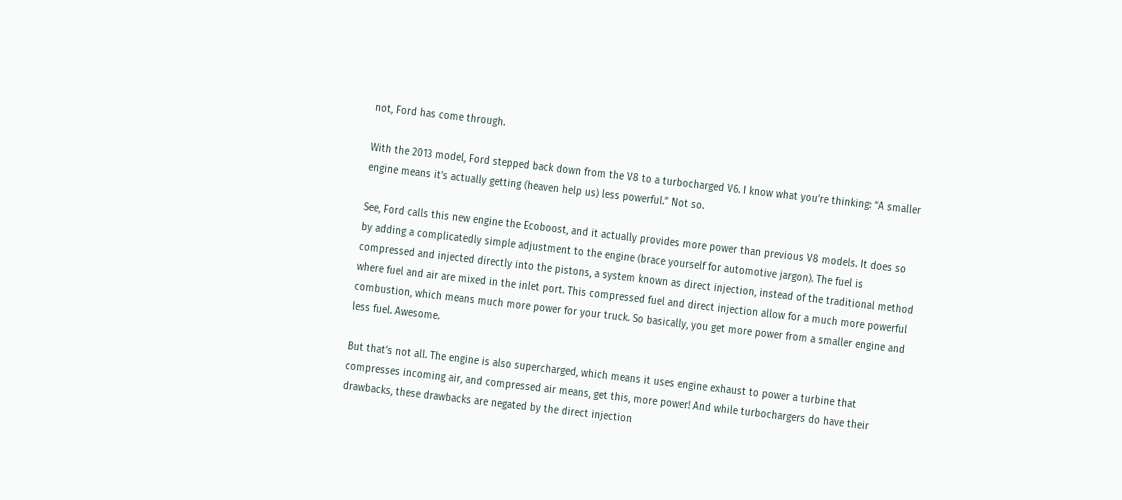not, Ford has come through.

With the 2013 model, Ford stepped back down from the V8 to a turbocharged V6. I know what you’re thinking: “A smaller engine means it’s actually getting (heaven help us) less powerful.” Not so.

See, Ford calls this new engine the Ecoboost, and it actually provides more power than previous V8 models. It does so by adding a complicatedly simple adjustment to the engine (brace yourself for automotive jargon). The fuel is compressed and injected directly into the pistons, a system known as direct injection, instead of the traditional method where fuel and air are mixed in the inlet port. This compressed fuel and direct injection allow for a much more powerful combustion, which means much more power for your truck. So basically, you get more power from a smaller engine and less fuel. Awesome.

But that’s not all. The engine is also supercharged, which means it uses engine exhaust to power a turbine that compresses incoming air, and compressed air means, get this, more power! And while turbochargers do have their drawbacks, these drawbacks are negated by the direct injection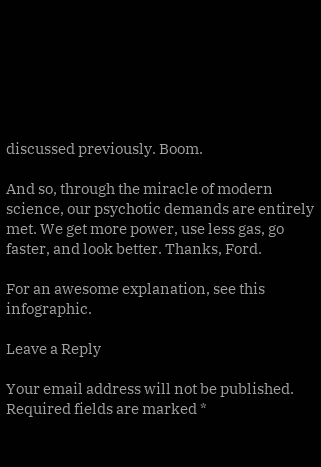discussed previously. Boom.

And so, through the miracle of modern science, our psychotic demands are entirely met. We get more power, use less gas, go faster, and look better. Thanks, Ford.

For an awesome explanation, see this infographic.

Leave a Reply

Your email address will not be published. Required fields are marked *